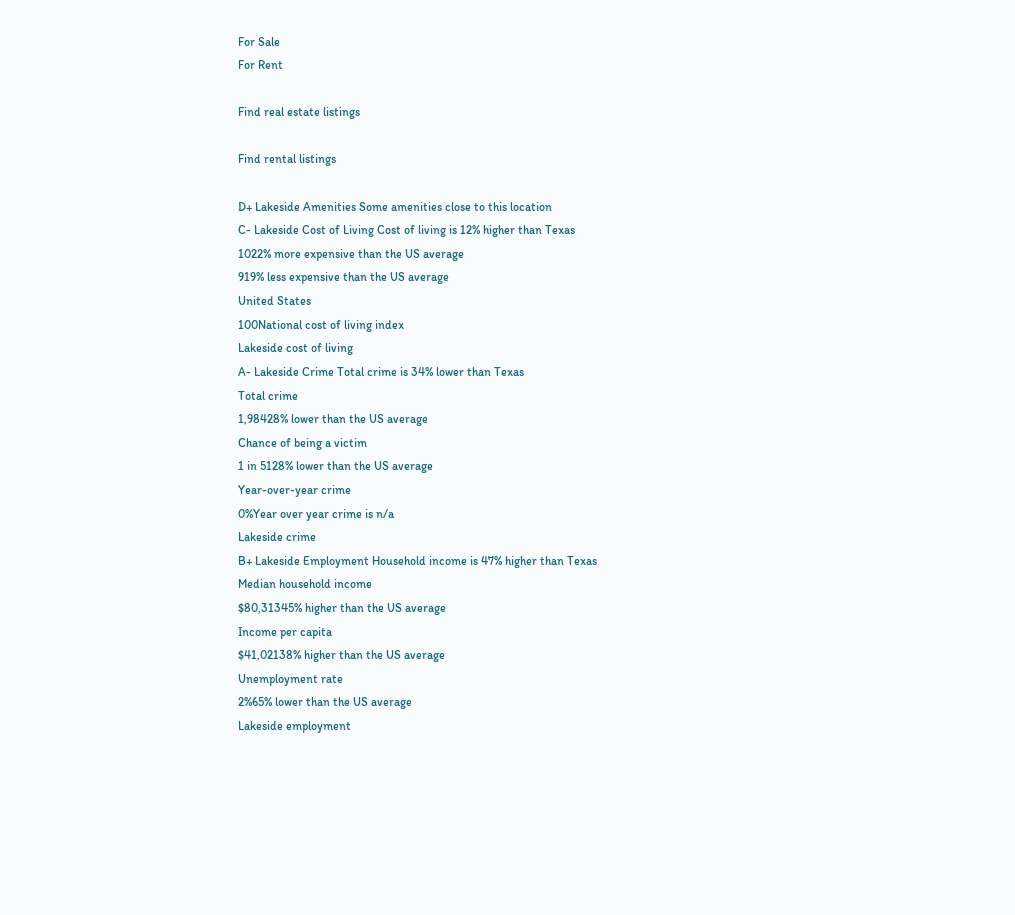For Sale
For Rent

Find real estate listings

Find rental listings

D+ Lakeside Amenities Some amenities close to this location
C- Lakeside Cost of Living Cost of living is 12% higher than Texas
1022% more expensive than the US average
919% less expensive than the US average
United States
100National cost of living index
Lakeside cost of living
A- Lakeside Crime Total crime is 34% lower than Texas
Total crime
1,98428% lower than the US average
Chance of being a victim
1 in 5128% lower than the US average
Year-over-year crime
0%Year over year crime is n/a
Lakeside crime
B+ Lakeside Employment Household income is 47% higher than Texas
Median household income
$80,31345% higher than the US average
Income per capita
$41,02138% higher than the US average
Unemployment rate
2%65% lower than the US average
Lakeside employment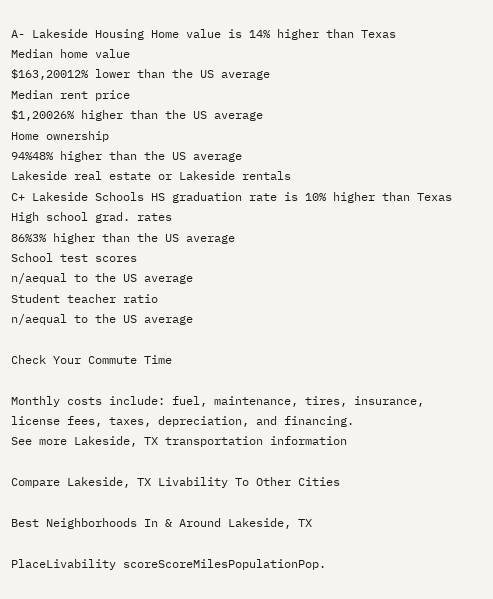A- Lakeside Housing Home value is 14% higher than Texas
Median home value
$163,20012% lower than the US average
Median rent price
$1,20026% higher than the US average
Home ownership
94%48% higher than the US average
Lakeside real estate or Lakeside rentals
C+ Lakeside Schools HS graduation rate is 10% higher than Texas
High school grad. rates
86%3% higher than the US average
School test scores
n/aequal to the US average
Student teacher ratio
n/aequal to the US average

Check Your Commute Time

Monthly costs include: fuel, maintenance, tires, insurance, license fees, taxes, depreciation, and financing.
See more Lakeside, TX transportation information

Compare Lakeside, TX Livability To Other Cities

Best Neighborhoods In & Around Lakeside, TX

PlaceLivability scoreScoreMilesPopulationPop.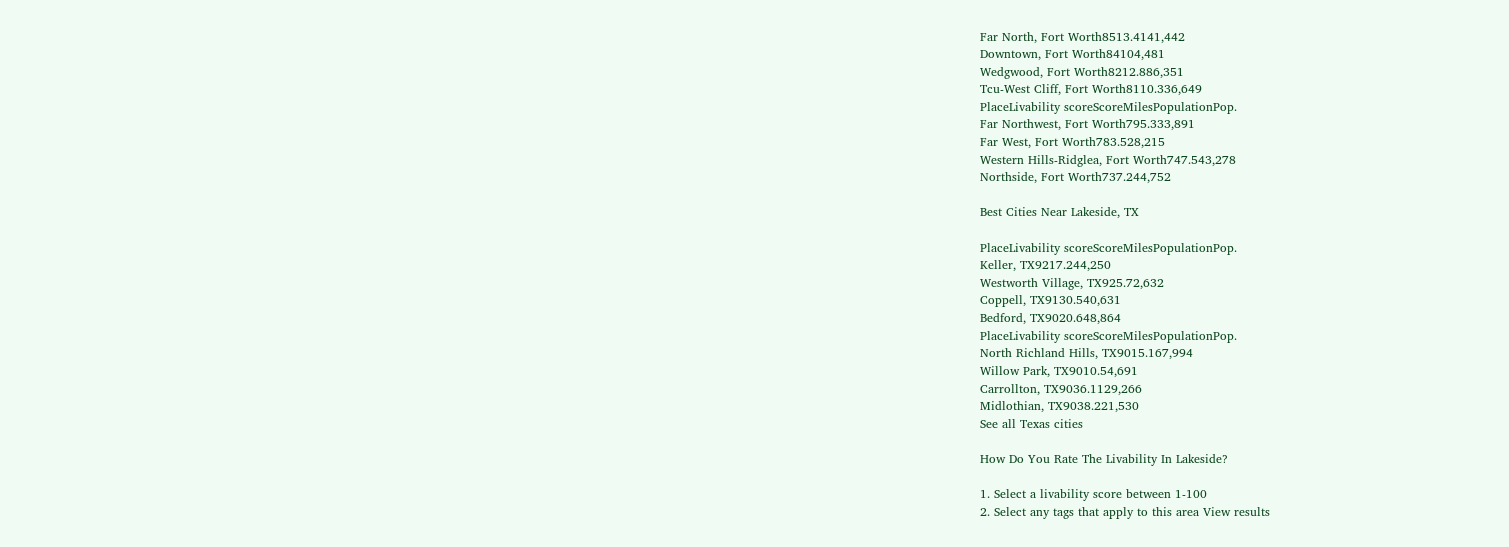Far North, Fort Worth8513.4141,442
Downtown, Fort Worth84104,481
Wedgwood, Fort Worth8212.886,351
Tcu-West Cliff, Fort Worth8110.336,649
PlaceLivability scoreScoreMilesPopulationPop.
Far Northwest, Fort Worth795.333,891
Far West, Fort Worth783.528,215
Western Hills-Ridglea, Fort Worth747.543,278
Northside, Fort Worth737.244,752

Best Cities Near Lakeside, TX

PlaceLivability scoreScoreMilesPopulationPop.
Keller, TX9217.244,250
Westworth Village, TX925.72,632
Coppell, TX9130.540,631
Bedford, TX9020.648,864
PlaceLivability scoreScoreMilesPopulationPop.
North Richland Hills, TX9015.167,994
Willow Park, TX9010.54,691
Carrollton, TX9036.1129,266
Midlothian, TX9038.221,530
See all Texas cities

How Do You Rate The Livability In Lakeside?

1. Select a livability score between 1-100
2. Select any tags that apply to this area View results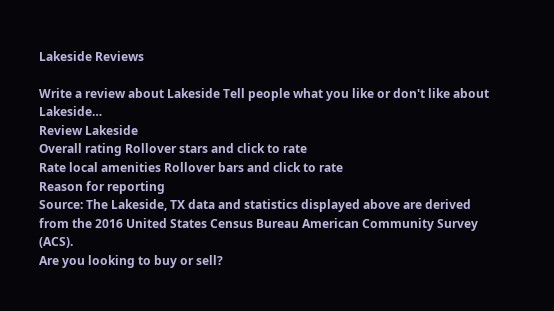Lakeside Reviews

Write a review about Lakeside Tell people what you like or don't like about Lakeside…
Review Lakeside
Overall rating Rollover stars and click to rate
Rate local amenities Rollover bars and click to rate
Reason for reporting
Source: The Lakeside, TX data and statistics displayed above are derived from the 2016 United States Census Bureau American Community Survey (ACS).
Are you looking to buy or sell?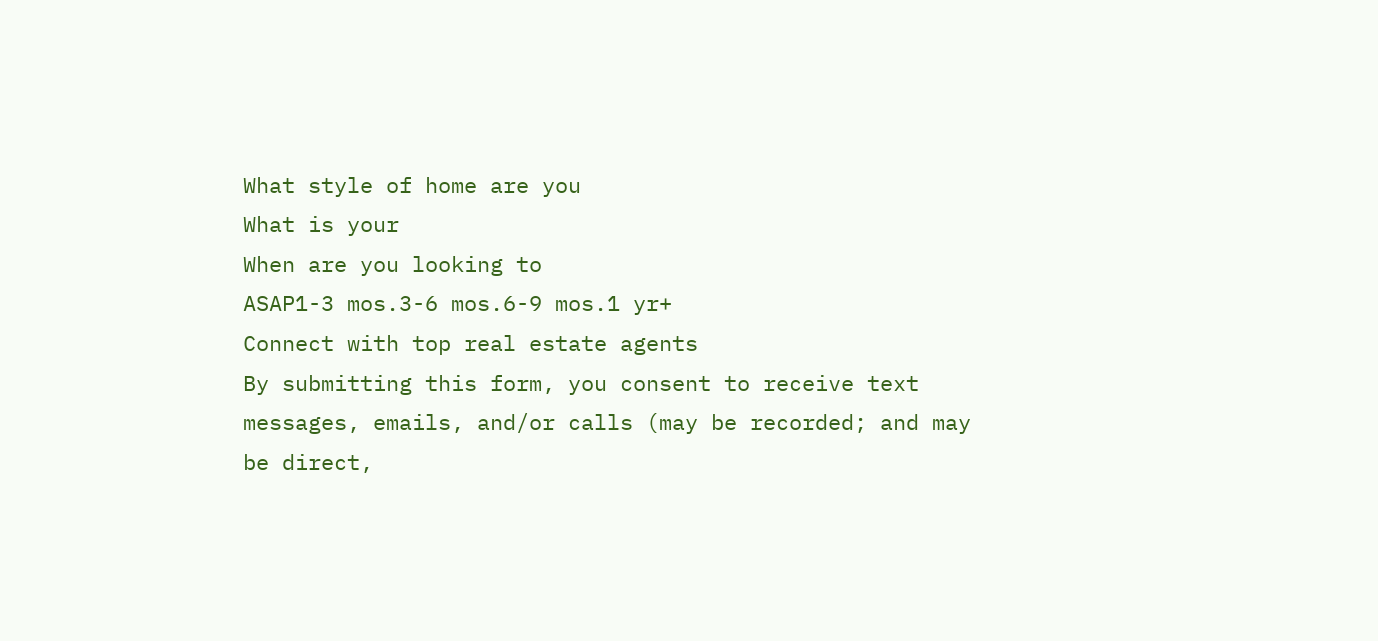What style of home are you
What is your
When are you looking to
ASAP1-3 mos.3-6 mos.6-9 mos.1 yr+
Connect with top real estate agents
By submitting this form, you consent to receive text messages, emails, and/or calls (may be recorded; and may be direct,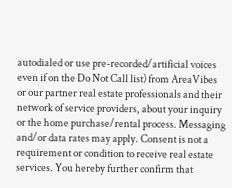autodialed or use pre-recorded/artificial voices even if on the Do Not Call list) from AreaVibes or our partner real estate professionals and their network of service providers, about your inquiry or the home purchase/rental process. Messaging and/or data rates may apply. Consent is not a requirement or condition to receive real estate services. You hereby further confirm that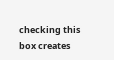checking this box creates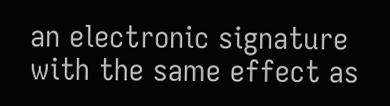an electronic signature with the same effect as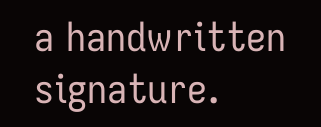a handwritten signature.